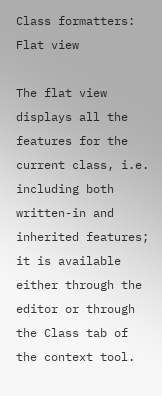Class formatters: Flat view

The flat view displays all the features for the current class, i.e. including both written-in and inherited features; it is available either through the editor or through the Class tab of the context tool.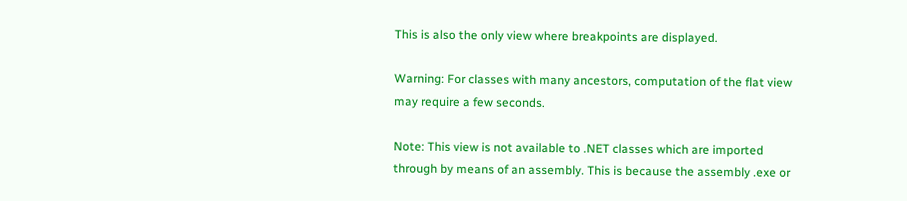This is also the only view where breakpoints are displayed.

Warning: For classes with many ancestors, computation of the flat view may require a few seconds.

Note: This view is not available to .NET classes which are imported through by means of an assembly. This is because the assembly .exe or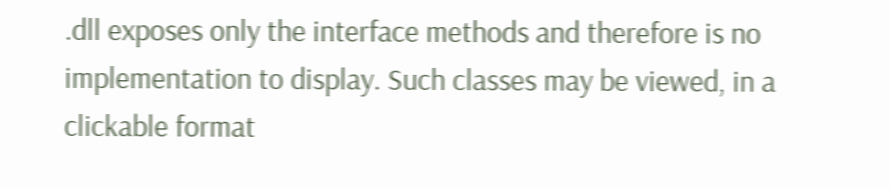.dll exposes only the interface methods and therefore is no implementation to display. Such classes may be viewed, in a clickable format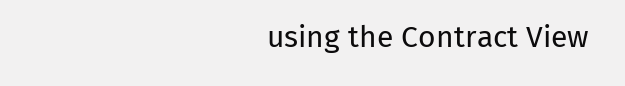using the Contract View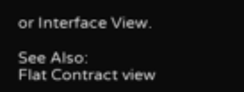or Interface View.

See Also:
Flat Contract view